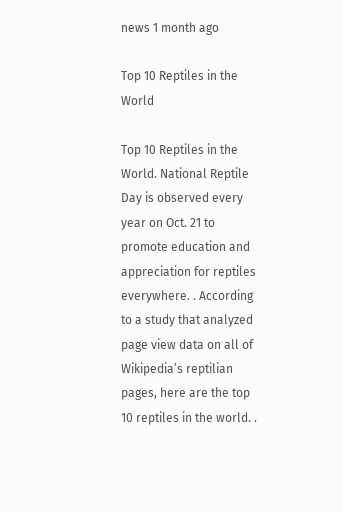news 1 month ago

Top 10 Reptiles in the World

Top 10 Reptiles in the World. National Reptile Day is observed every year on Oct. 21 to promote education and appreciation for reptiles everywhere. . According to a study that analyzed page view data on all of Wikipedia’s reptilian pages, here are the top 10 reptiles in the world. .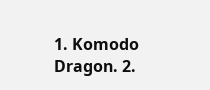1. Komodo Dragon. 2.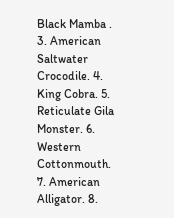Black Mamba . 3. American Saltwater Crocodile. 4. King Cobra. 5. Reticulate Gila Monster. 6. Western Cottonmouth. 7. American Alligator. 8.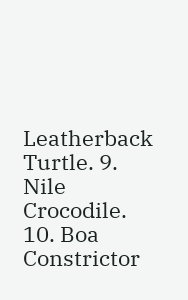Leatherback Turtle. 9. Nile Crocodile. 10. Boa Constrictor